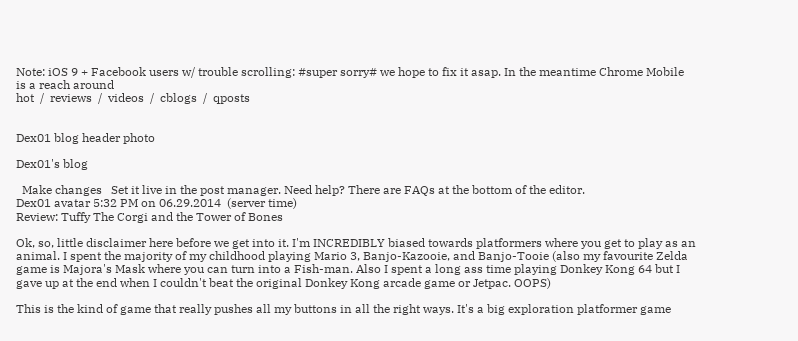Note: iOS 9 + Facebook users w/ trouble scrolling: #super sorry# we hope to fix it asap. In the meantime Chrome Mobile is a reach around
hot  /  reviews  /  videos  /  cblogs  /  qposts


Dex01 blog header photo

Dex01's blog

  Make changes   Set it live in the post manager. Need help? There are FAQs at the bottom of the editor.
Dex01 avatar 5:32 PM on 06.29.2014  (server time)
Review: Tuffy The Corgi and the Tower of Bones

Ok, so, little disclaimer here before we get into it. I'm INCREDIBLY biased towards platformers where you get to play as an animal. I spent the majority of my childhood playing Mario 3, Banjo-Kazooie, and Banjo-Tooie (also my favourite Zelda game is Majora's Mask where you can turn into a Fish-man. Also I spent a long ass time playing Donkey Kong 64 but I gave up at the end when I couldn't beat the original Donkey Kong arcade game or Jetpac. OOPS)

This is the kind of game that really pushes all my buttons in all the right ways. It's a big exploration platformer game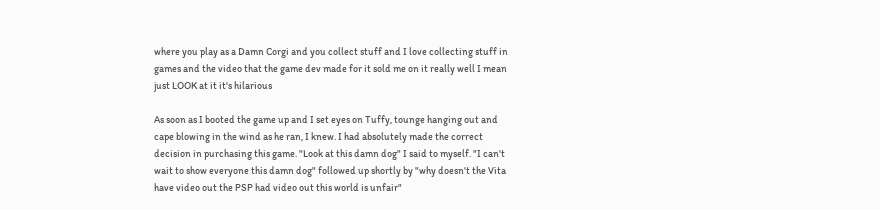where you play as a Damn Corgi and you collect stuff and I love collecting stuff in games and the video that the game dev made for it sold me on it really well I mean just LOOK at it it's hilarious

As soon as I booted the game up and I set eyes on Tuffy, tounge hanging out and cape blowing in the wind as he ran, I knew. I had absolutely made the correct decision in purchasing this game. "Look at this damn dog" I said to myself. "I can't wait to show everyone this damn dog" followed up shortly by "why doesn't the Vita have video out the PSP had video out this world is unfair"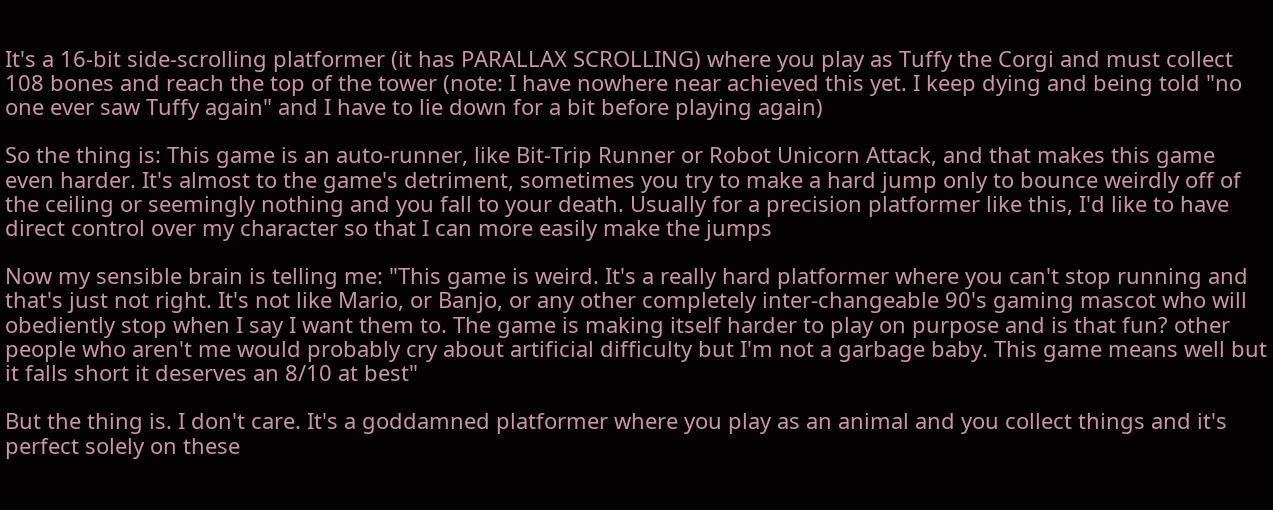It's a 16-bit side-scrolling platformer (it has PARALLAX SCROLLING) where you play as Tuffy the Corgi and must collect 108 bones and reach the top of the tower (note: I have nowhere near achieved this yet. I keep dying and being told "no one ever saw Tuffy again" and I have to lie down for a bit before playing again)

So the thing is: This game is an auto-runner, like Bit-Trip Runner or Robot Unicorn Attack, and that makes this game even harder. It's almost to the game's detriment, sometimes you try to make a hard jump only to bounce weirdly off of the ceiling or seemingly nothing and you fall to your death. Usually for a precision platformer like this, I'd like to have direct control over my character so that I can more easily make the jumps

Now my sensible brain is telling me: "This game is weird. It's a really hard platformer where you can't stop running and that's just not right. It's not like Mario, or Banjo, or any other completely inter-changeable 90's gaming mascot who will obediently stop when I say I want them to. The game is making itself harder to play on purpose and is that fun? other people who aren't me would probably cry about artificial difficulty but I'm not a garbage baby. This game means well but it falls short it deserves an 8/10 at best"

But the thing is. I don't care. It's a goddamned platformer where you play as an animal and you collect things and it's perfect solely on these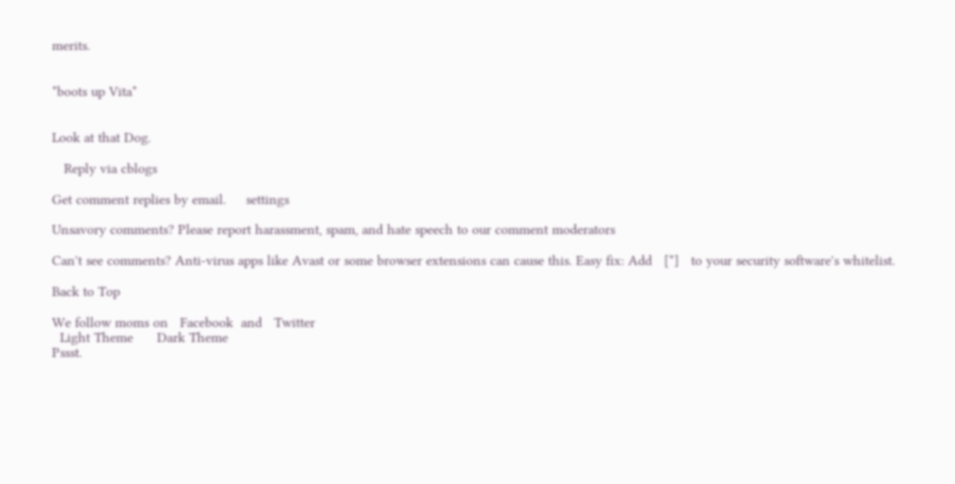merits.


*boots up Vita*


Look at that Dog.

   Reply via cblogs

Get comment replies by email.     settings

Unsavory comments? Please report harassment, spam, and hate speech to our comment moderators

Can't see comments? Anti-virus apps like Avast or some browser extensions can cause this. Easy fix: Add   [*]   to your security software's whitelist.

Back to Top

We follow moms on   Facebook  and   Twitter
  Light Theme      Dark Theme
Pssst.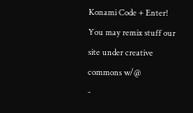Konami Code + Enter!
You may remix stuff our site under creative commons w/@
-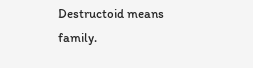Destructoid means family.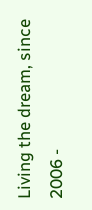Living the dream, since 2006 -